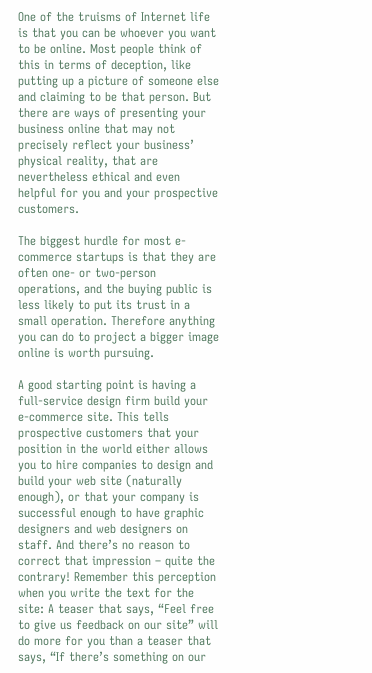One of the truisms of Internet life is that you can be whoever you want to be online. Most people think of this in terms of deception, like putting up a picture of someone else and claiming to be that person. But there are ways of presenting your business online that may not precisely reflect your business’ physical reality, that are nevertheless ethical and even helpful for you and your prospective customers.

The biggest hurdle for most e-commerce startups is that they are often one- or two-person operations, and the buying public is less likely to put its trust in a small operation. Therefore anything you can do to project a bigger image online is worth pursuing.

A good starting point is having a full-service design firm build your e-commerce site. This tells prospective customers that your position in the world either allows you to hire companies to design and build your web site (naturally enough), or that your company is successful enough to have graphic designers and web designers on staff. And there’s no reason to correct that impression – quite the contrary! Remember this perception when you write the text for the site: A teaser that says, “Feel free to give us feedback on our site” will do more for you than a teaser that says, “If there’s something on our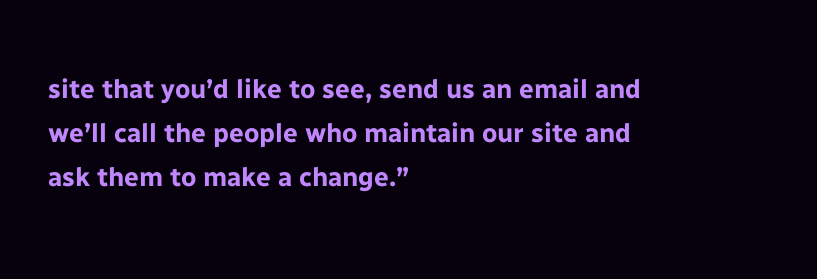site that you’d like to see, send us an email and we’ll call the people who maintain our site and ask them to make a change.”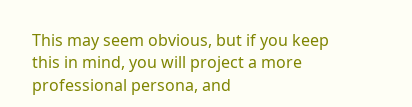This may seem obvious, but if you keep this in mind, you will project a more professional persona, and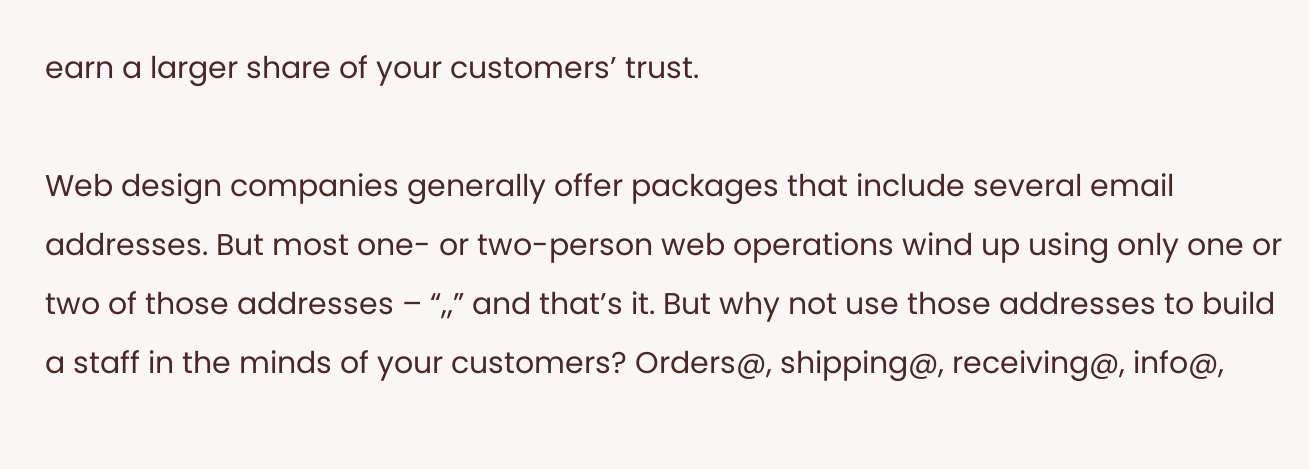earn a larger share of your customers’ trust.

Web design companies generally offer packages that include several email addresses. But most one- or two-person web operations wind up using only one or two of those addresses – “,,” and that’s it. But why not use those addresses to build a staff in the minds of your customers? Orders@, shipping@, receiving@, info@,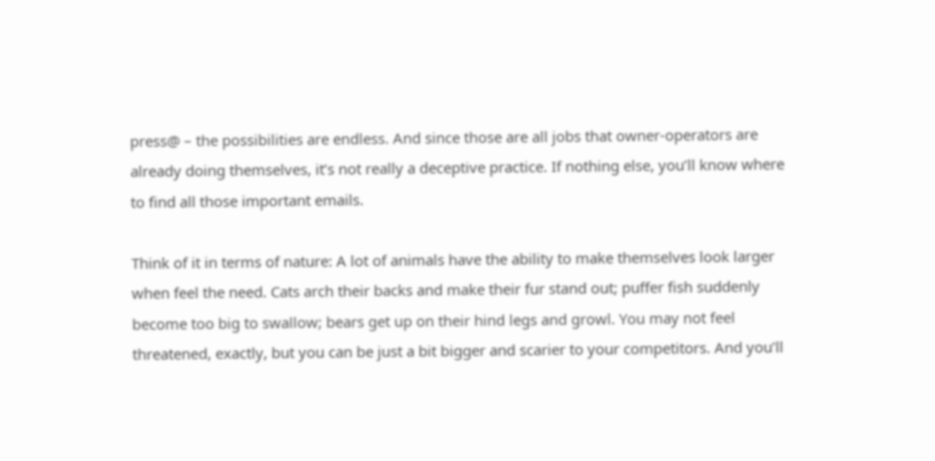press@ – the possibilities are endless. And since those are all jobs that owner-operators are already doing themselves, it’s not really a deceptive practice. If nothing else, you’ll know where to find all those important emails.

Think of it in terms of nature: A lot of animals have the ability to make themselves look larger when feel the need. Cats arch their backs and make their fur stand out; puffer fish suddenly become too big to swallow; bears get up on their hind legs and growl. You may not feel threatened, exactly, but you can be just a bit bigger and scarier to your competitors. And you’ll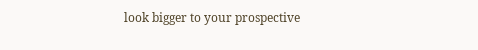look bigger to your prospective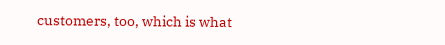customers, too, which is what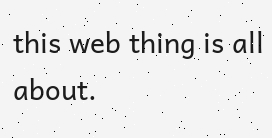this web thing is all about.